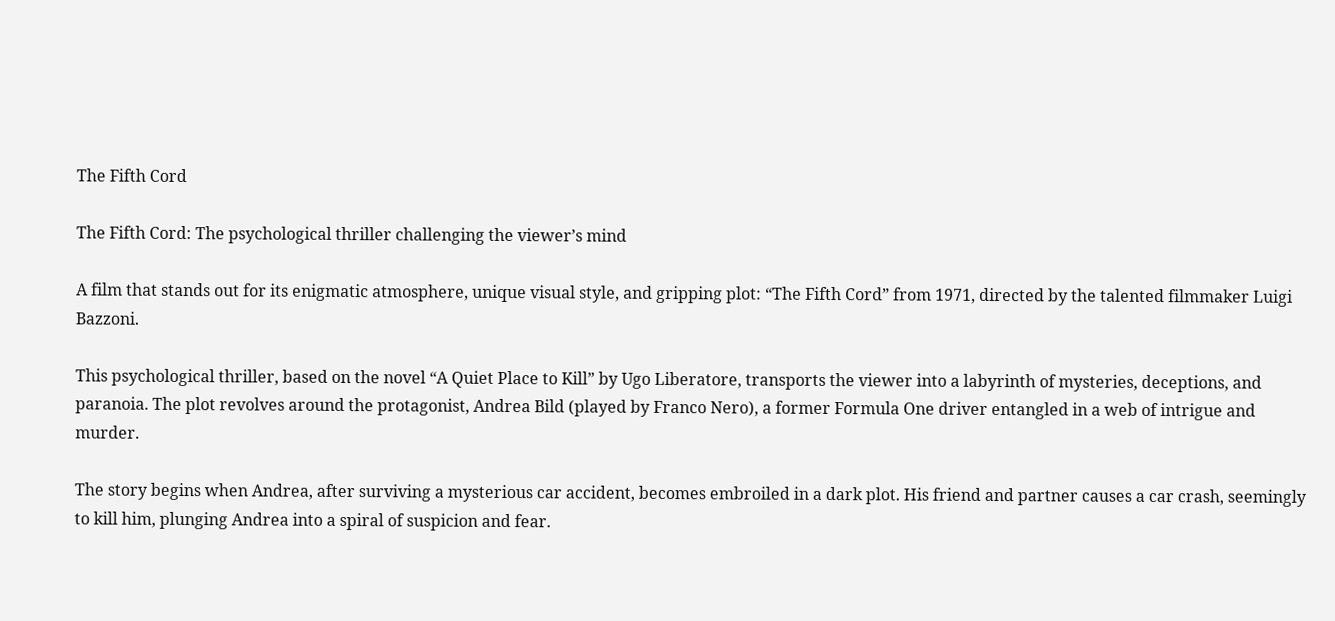The Fifth Cord

The Fifth Cord: The psychological thriller challenging the viewer’s mind

A film that stands out for its enigmatic atmosphere, unique visual style, and gripping plot: “The Fifth Cord” from 1971, directed by the talented filmmaker Luigi Bazzoni.

This psychological thriller, based on the novel “A Quiet Place to Kill” by Ugo Liberatore, transports the viewer into a labyrinth of mysteries, deceptions, and paranoia. The plot revolves around the protagonist, Andrea Bild (played by Franco Nero), a former Formula One driver entangled in a web of intrigue and murder.

The story begins when Andrea, after surviving a mysterious car accident, becomes embroiled in a dark plot. His friend and partner causes a car crash, seemingly to kill him, plunging Andrea into a spiral of suspicion and fear.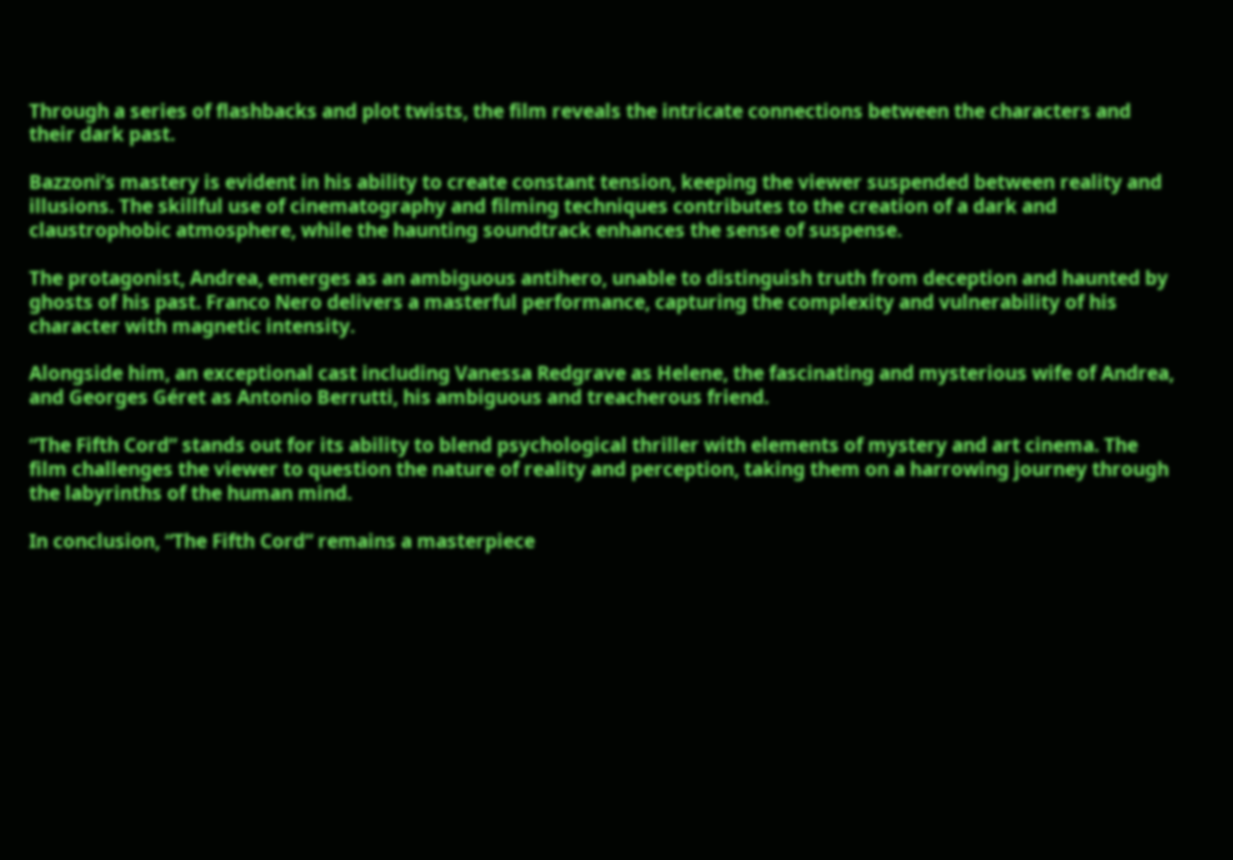Through a series of flashbacks and plot twists, the film reveals the intricate connections between the characters and their dark past.

Bazzoni’s mastery is evident in his ability to create constant tension, keeping the viewer suspended between reality and illusions. The skillful use of cinematography and filming techniques contributes to the creation of a dark and claustrophobic atmosphere, while the haunting soundtrack enhances the sense of suspense.

The protagonist, Andrea, emerges as an ambiguous antihero, unable to distinguish truth from deception and haunted by ghosts of his past. Franco Nero delivers a masterful performance, capturing the complexity and vulnerability of his character with magnetic intensity.

Alongside him, an exceptional cast including Vanessa Redgrave as Helene, the fascinating and mysterious wife of Andrea, and Georges Géret as Antonio Berrutti, his ambiguous and treacherous friend.

“The Fifth Cord” stands out for its ability to blend psychological thriller with elements of mystery and art cinema. The film challenges the viewer to question the nature of reality and perception, taking them on a harrowing journey through the labyrinths of the human mind.

In conclusion, “The Fifth Cord” remains a masterpiece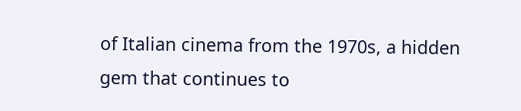of Italian cinema from the 1970s, a hidden gem that continues to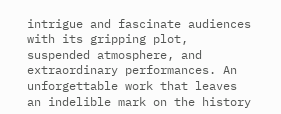intrigue and fascinate audiences with its gripping plot, suspended atmosphere, and extraordinary performances. An unforgettable work that leaves an indelible mark on the history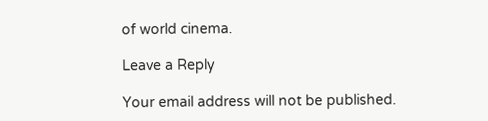of world cinema.

Leave a Reply

Your email address will not be published.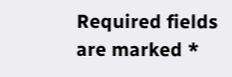Required fields are marked *